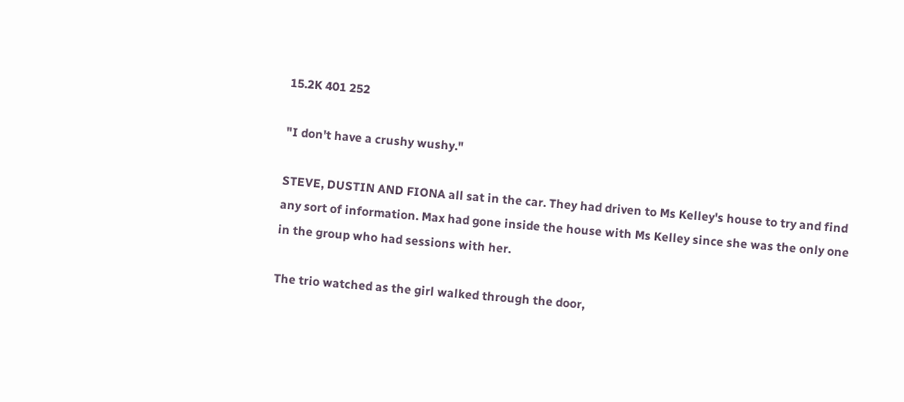15.2K 401 252

"I don't have a crushy wushy."

STEVE, DUSTIN AND FIONA all sat in the car. They had driven to Ms Kelley's house to try and find any sort of information. Max had gone inside the house with Ms Kelley since she was the only one in the group who had sessions with her.

The trio watched as the girl walked through the door,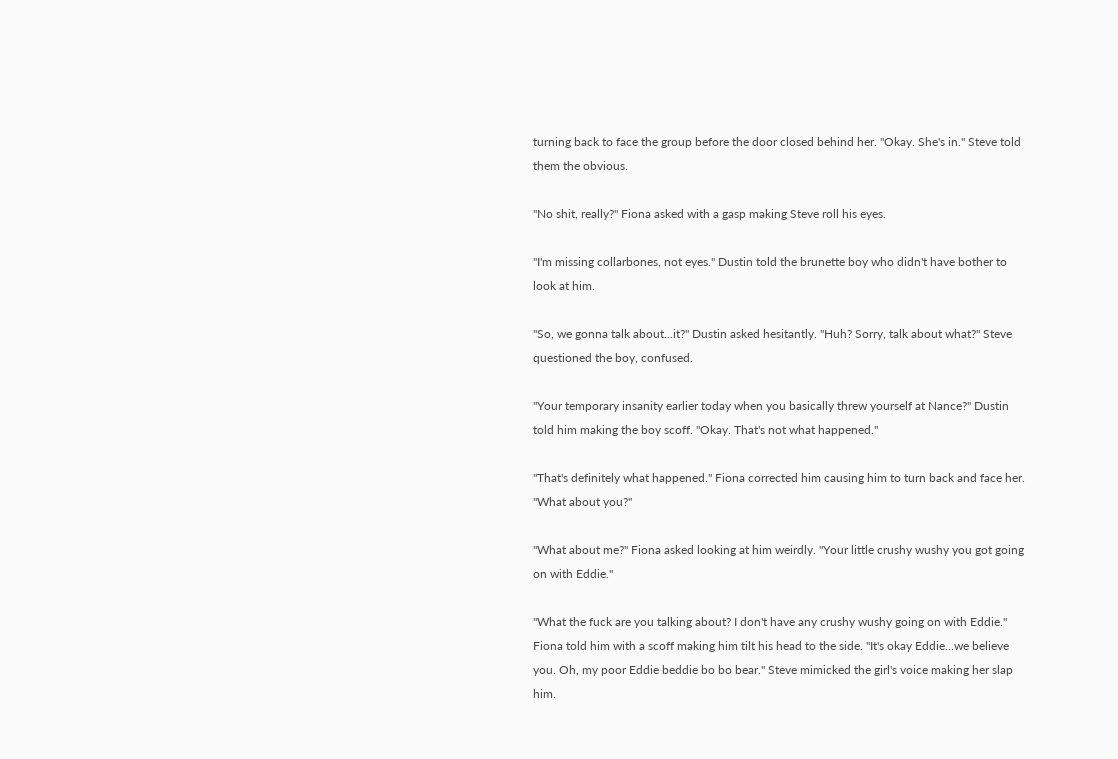turning back to face the group before the door closed behind her. "Okay. She's in." Steve told them the obvious.

"No shit, really?" Fiona asked with a gasp making Steve roll his eyes.

"I'm missing collarbones, not eyes." Dustin told the brunette boy who didn't have bother to look at him.

"So, we gonna talk about...it?" Dustin asked hesitantly. "Huh? Sorry, talk about what?" Steve questioned the boy, confused.

"Your temporary insanity earlier today when you basically threw yourself at Nance?" Dustin told him making the boy scoff. "Okay. That's not what happened."

"That's definitely what happened." Fiona corrected him causing him to turn back and face her. "What about you?"

"What about me?" Fiona asked looking at him weirdly. "Your little crushy wushy you got going on with Eddie."

"What the fuck are you talking about? I don't have any crushy wushy going on with Eddie." Fiona told him with a scoff making him tilt his head to the side. "It's okay Eddie...we believe you. Oh, my poor Eddie beddie bo bo bear." Steve mimicked the girl's voice making her slap him.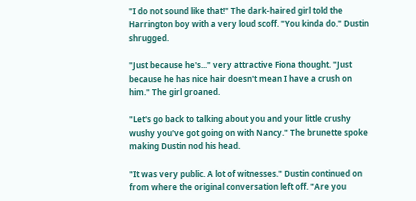"I do not sound like that!" The dark-haired girl told the Harrington boy with a very loud scoff. "You kinda do." Dustin shrugged.

"Just because he's..." very attractive Fiona thought. "Just because he has nice hair doesn't mean I have a crush on him." The girl groaned.

"Let's go back to talking about you and your little crushy wushy you've got going on with Nancy." The brunette spoke making Dustin nod his head.

"It was very public. A lot of witnesses." Dustin continued on from where the original conversation left off. "Are you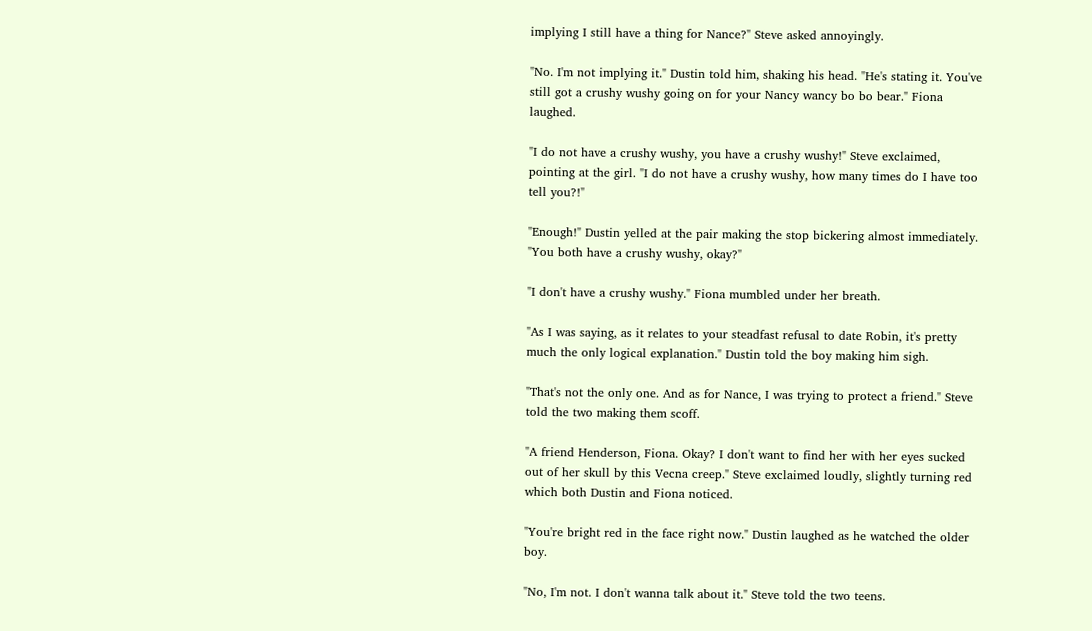implying I still have a thing for Nance?" Steve asked annoyingly.

"No. I'm not implying it." Dustin told him, shaking his head. "He's stating it. You've still got a crushy wushy going on for your Nancy wancy bo bo bear." Fiona laughed.

"I do not have a crushy wushy, you have a crushy wushy!" Steve exclaimed, pointing at the girl. "I do not have a crushy wushy, how many times do I have too tell you?!"

"Enough!" Dustin yelled at the pair making the stop bickering almost immediately. "You both have a crushy wushy, okay?"

"I don't have a crushy wushy." Fiona mumbled under her breath.

"As I was saying, as it relates to your steadfast refusal to date Robin, it's pretty much the only logical explanation." Dustin told the boy making him sigh.

"That's not the only one. And as for Nance, I was trying to protect a friend." Steve told the two making them scoff.

"A friend Henderson, Fiona. Okay? I don't want to find her with her eyes sucked out of her skull by this Vecna creep." Steve exclaimed loudly, slightly turning red which both Dustin and Fiona noticed.

"You're bright red in the face right now." Dustin laughed as he watched the older boy.

"No, I'm not. I don't wanna talk about it." Steve told the two teens.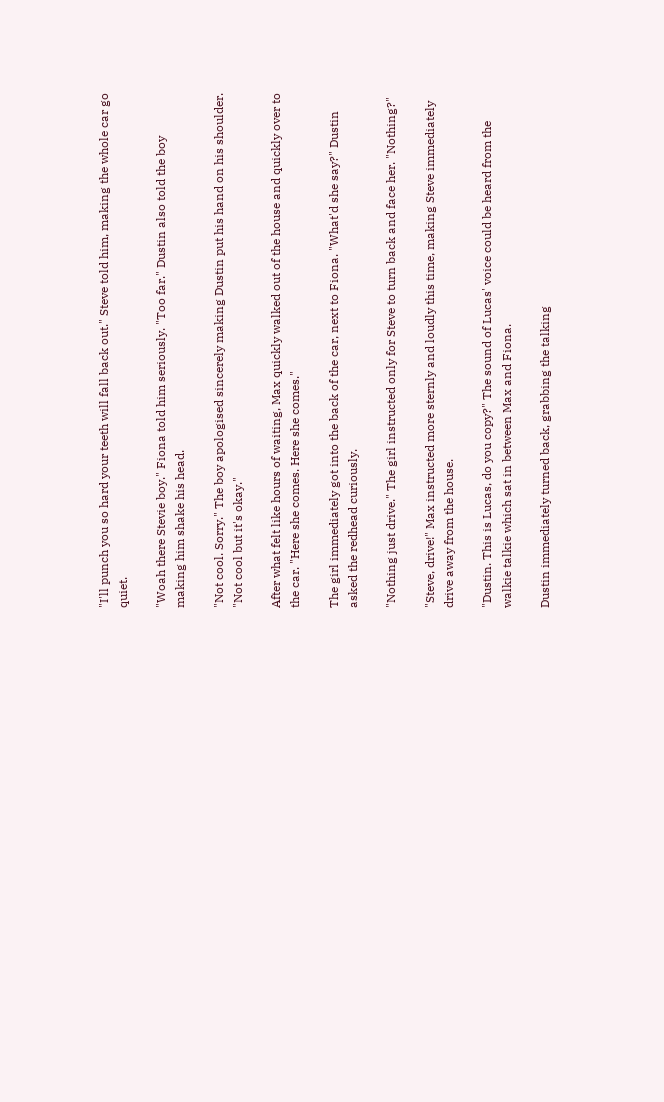"I'll punch you so hard your teeth will fall back out." Steve told him, making the whole car go quiet.

"Woah there Stevie boy." Fiona told him seriously. "Too far." Dustin also told the boy making him shake his head.

"Not cool. Sorry." The boy apologised sincerely making Dustin put his hand on his shoulder. "Not cool but it's okay."

After what felt like hours of waiting, Max quickly walked out of the house and quickly over to the car. "Here she comes. Here she comes."

The girl immediately got into the back of the car, next to Fiona. "What'd she say?" Dustin asked the redhead curiously.

"Nothing just drive." The girl instructed only for Steve to turn back and face her. "Nothing?"

"Steve, drive!" Max instructed more sternly and loudly this time, making Steve immediately drive away from the house.

"Dustin. This is Lucas, do you copy?" The sound of Lucas' voice could be heard from the walkie talkie which sat in between Max and Fiona.

Dustin immediately turned back, grabbing the talking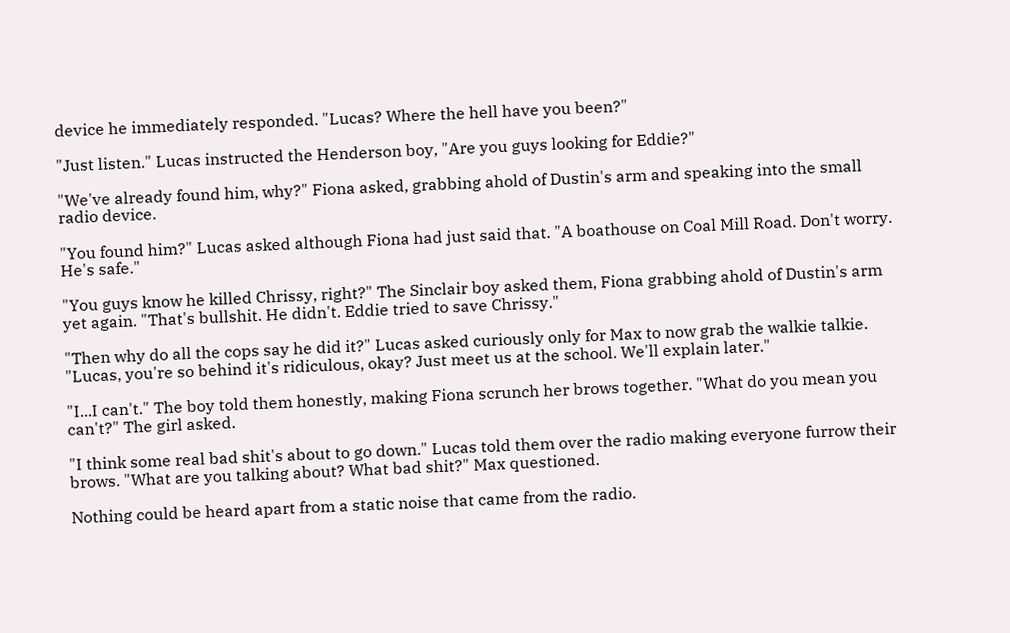device he immediately responded. "Lucas? Where the hell have you been?"

"Just listen." Lucas instructed the Henderson boy, "Are you guys looking for Eddie?"

"We've already found him, why?" Fiona asked, grabbing ahold of Dustin's arm and speaking into the small radio device.

"You found him?" Lucas asked although Fiona had just said that. "A boathouse on Coal Mill Road. Don't worry. He's safe."

"You guys know he killed Chrissy, right?" The Sinclair boy asked them, Fiona grabbing ahold of Dustin's arm yet again. "That's bullshit. He didn't. Eddie tried to save Chrissy."

"Then why do all the cops say he did it?" Lucas asked curiously only for Max to now grab the walkie talkie. "Lucas, you're so behind it's ridiculous, okay? Just meet us at the school. We'll explain later."

"I...I can't." The boy told them honestly, making Fiona scrunch her brows together. "What do you mean you can't?" The girl asked.

"I think some real bad shit's about to go down." Lucas told them over the radio making everyone furrow their brows. "What are you talking about? What bad shit?" Max questioned.

Nothing could be heard apart from a static noise that came from the radio.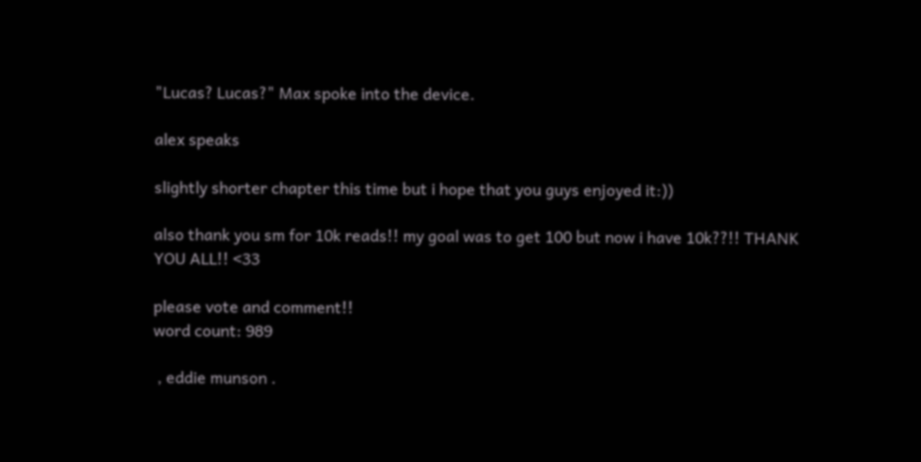"Lucas? Lucas?" Max spoke into the device.

alex speaks

slightly shorter chapter this time but i hope that you guys enjoyed it:))

also thank you sm for 10k reads!! my goal was to get 100 but now i have 10k??!! THANK YOU ALL!! <33

please vote and comment!!
word count: 989

 , eddie munson .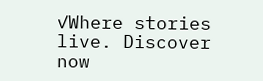✓Where stories live. Discover now